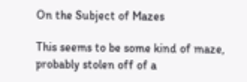On the Subject of Mazes

This seems to be some kind of maze, probably stolen off of a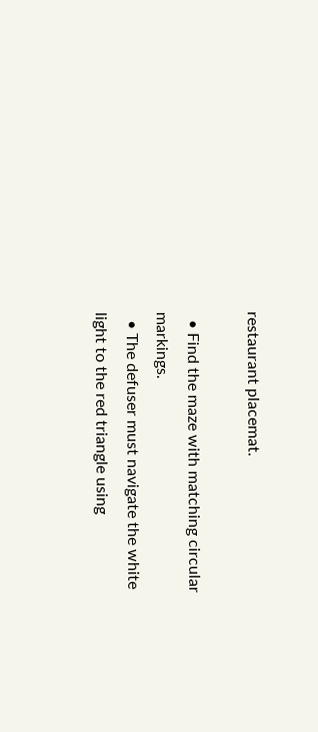restaurant placemat.

  • Find the maze with matching circular markings.
  • The defuser must navigate the white light to the red triangle using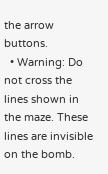the arrow buttons.
  • Warning: Do not cross the lines shown in the maze. These lines are invisible on the bomb.